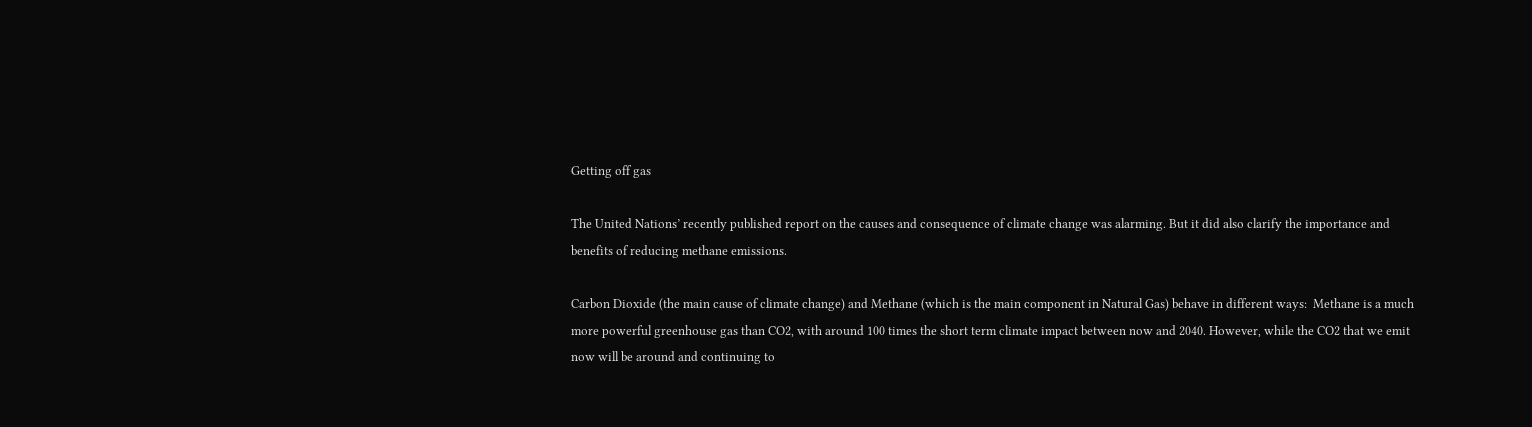Getting off gas

The United Nations’ recently published report on the causes and consequence of climate change was alarming. But it did also clarify the importance and benefits of reducing methane emissions.

Carbon Dioxide (the main cause of climate change) and Methane (which is the main component in Natural Gas) behave in different ways:  Methane is a much more powerful greenhouse gas than CO2, with around 100 times the short term climate impact between now and 2040. However, while the CO2 that we emit now will be around and continuing to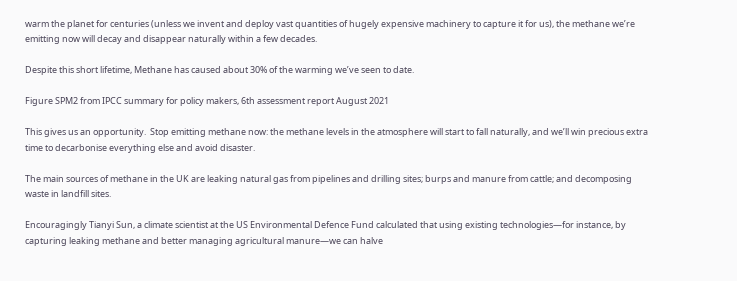warm the planet for centuries (unless we invent and deploy vast quantities of hugely expensive machinery to capture it for us), the methane we’re emitting now will decay and disappear naturally within a few decades.

Despite this short lifetime, Methane has caused about 30% of the warming we’ve seen to date.

Figure SPM2 from IPCC summary for policy makers, 6th assessment report August 2021

This gives us an opportunity.  Stop emitting methane now: the methane levels in the atmosphere will start to fall naturally, and we’ll win precious extra time to decarbonise everything else and avoid disaster.

The main sources of methane in the UK are leaking natural gas from pipelines and drilling sites; burps and manure from cattle; and decomposing waste in landfill sites.

Encouragingly Tianyi Sun, a climate scientist at the US Environmental Defence Fund calculated that using existing technologies—for instance, by capturing leaking methane and better managing agricultural manure—we can halve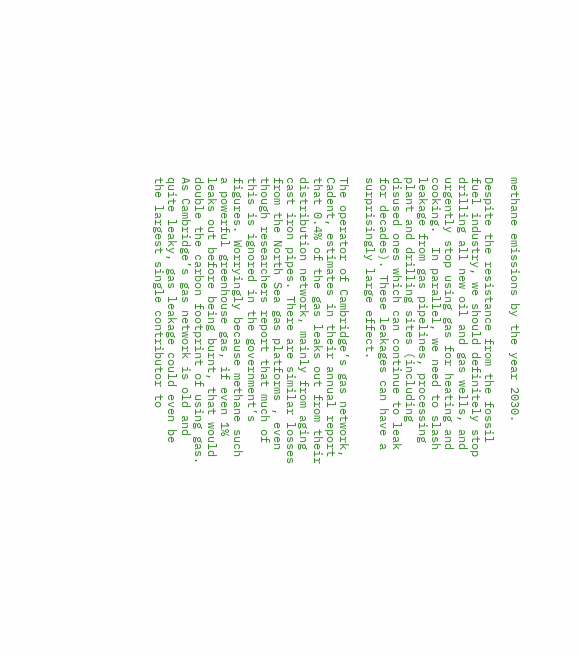methane emissions by the year 2030.

Despite the resistance from the fossil fuel industry, we should definitely stop drilling all new oil and gas wells, and urgently stop using gas for heating and cooking.  In parallel, we need to slash leakage from gas pipelines, processing plant and drilling sites (including disused ones which can continue to leak for decades). These leakages can have a surprisingly large effect.

The operator of Cambridge’s gas network, Cadent, estimates in their annual report that 0.4% of the gas leaks out from their distribution network, mainly from aging cast iron pipes. There are similar losses from the North Sea gas platforms , even though researchers report that much of this is ignored in the government’s figures. Worryingly because methane such a powerful greenhouse gas, if even 1% leaks out before being burnt, that would double the carbon footprint of using gas. As Cambridge’s gas network is old and quite leaky, gas leakage could even be the largest single contributor to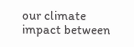our climate impact between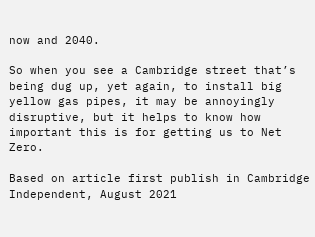now and 2040.

So when you see a Cambridge street that’s being dug up, yet again, to install big yellow gas pipes, it may be annoyingly disruptive, but it helps to know how important this is for getting us to Net Zero.

Based on article first publish in Cambridge Independent, August 2021